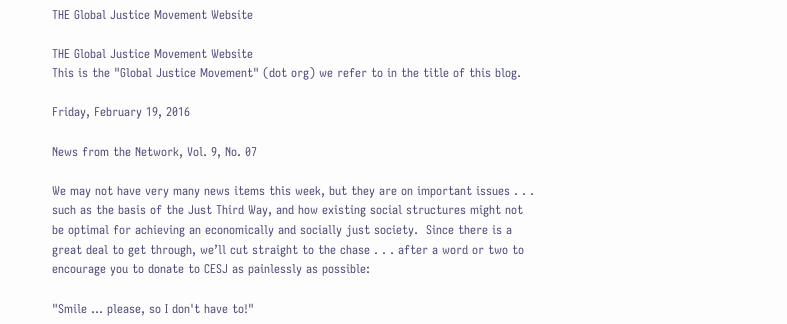THE Global Justice Movement Website

THE Global Justice Movement Website
This is the "Global Justice Movement" (dot org) we refer to in the title of this blog.

Friday, February 19, 2016

News from the Network, Vol. 9, No. 07

We may not have very many news items this week, but they are on important issues . . . such as the basis of the Just Third Way, and how existing social structures might not be optimal for achieving an economically and socially just society.  Since there is a great deal to get through, we’ll cut straight to the chase . . . after a word or two to encourage you to donate to CESJ as painlessly as possible:

"Smile ... please, so I don't have to!"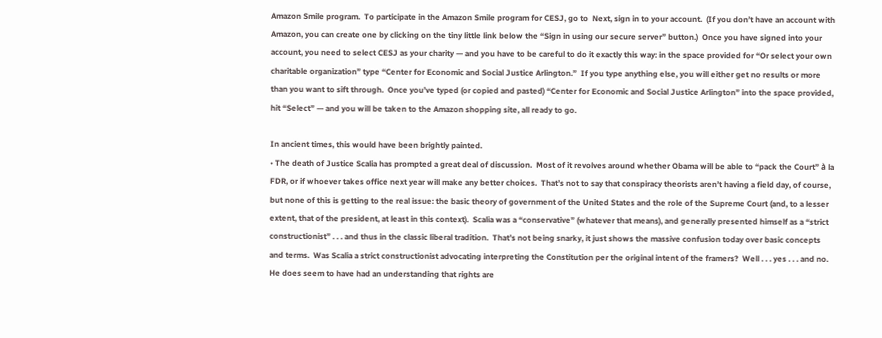Amazon Smile program.  To participate in the Amazon Smile program for CESJ, go to  Next, sign in to your account.  (If you don’t have an account with Amazon, you can create one by clicking on the tiny little link below the “Sign in using our secure server” button.)  Once you have signed into your account, you need to select CESJ as your charity — and you have to be careful to do it exactly this way: in the space provided for “Or select your own charitable organization” type “Center for Economic and Social Justice Arlington.”  If you type anything else, you will either get no results or more than you want to sift through.  Once you’ve typed (or copied and pasted) “Center for Economic and Social Justice Arlington” into the space provided, hit “Select” — and you will be taken to the Amazon shopping site, all ready to go.

In ancient times, this would have been brightly painted.
• The death of Justice Scalia has prompted a great deal of discussion.  Most of it revolves around whether Obama will be able to “pack the Court” à la FDR, or if whoever takes office next year will make any better choices.  That’s not to say that conspiracy theorists aren’t having a field day, of course, but none of this is getting to the real issue: the basic theory of government of the United States and the role of the Supreme Court (and, to a lesser extent, that of the president, at least in this context).  Scalia was a “conservative” (whatever that means), and generally presented himself as a “strict constructionist” . . . and thus in the classic liberal tradition.  That’s not being snarky, it just shows the massive confusion today over basic concepts and terms.  Was Scalia a strict constructionist advocating interpreting the Constitution per the original intent of the framers?  Well . . . yes . . . and no.  He does seem to have had an understanding that rights are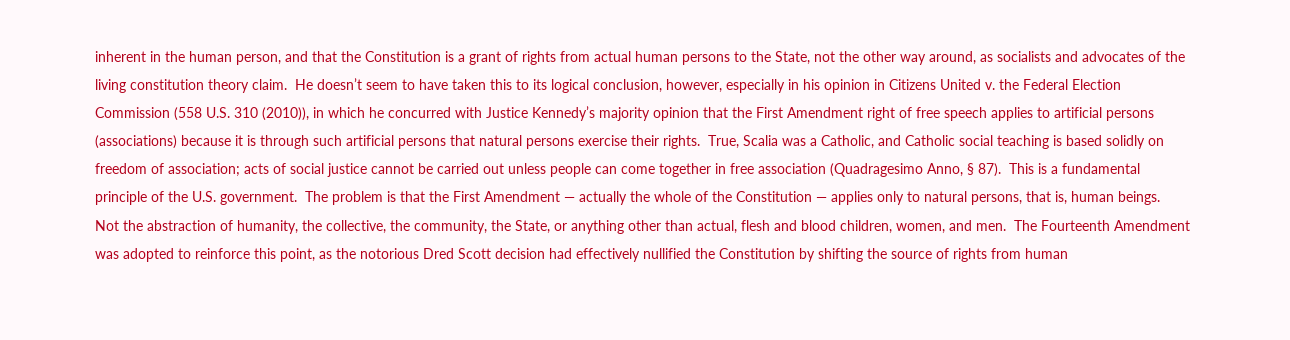inherent in the human person, and that the Constitution is a grant of rights from actual human persons to the State, not the other way around, as socialists and advocates of the living constitution theory claim.  He doesn’t seem to have taken this to its logical conclusion, however, especially in his opinion in Citizens United v. the Federal Election Commission (558 U.S. 310 (2010)), in which he concurred with Justice Kennedy’s majority opinion that the First Amendment right of free speech applies to artificial persons (associations) because it is through such artificial persons that natural persons exercise their rights.  True, Scalia was a Catholic, and Catholic social teaching is based solidly on freedom of association; acts of social justice cannot be carried out unless people can come together in free association (Quadragesimo Anno, § 87).  This is a fundamental principle of the U.S. government.  The problem is that the First Amendment — actually the whole of the Constitution — applies only to natural persons, that is, human beings.  Not the abstraction of humanity, the collective, the community, the State, or anything other than actual, flesh and blood children, women, and men.  The Fourteenth Amendment was adopted to reinforce this point, as the notorious Dred Scott decision had effectively nullified the Constitution by shifting the source of rights from human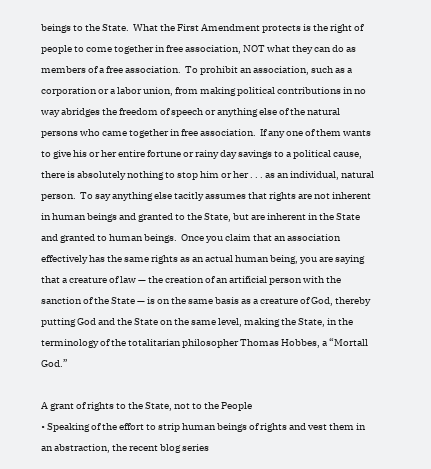beings to the State.  What the First Amendment protects is the right of people to come together in free association, NOT what they can do as members of a free association.  To prohibit an association, such as a corporation or a labor union, from making political contributions in no way abridges the freedom of speech or anything else of the natural persons who came together in free association.  If any one of them wants to give his or her entire fortune or rainy day savings to a political cause, there is absolutely nothing to stop him or her . . . as an individual, natural person.  To say anything else tacitly assumes that rights are not inherent in human beings and granted to the State, but are inherent in the State and granted to human beings.  Once you claim that an association effectively has the same rights as an actual human being, you are saying that a creature of law — the creation of an artificial person with the sanction of the State — is on the same basis as a creature of God, thereby putting God and the State on the same level, making the State, in the terminology of the totalitarian philosopher Thomas Hobbes, a “Mortall God.”

A grant of rights to the State, not to the People
• Speaking of the effort to strip human beings of rights and vest them in an abstraction, the recent blog series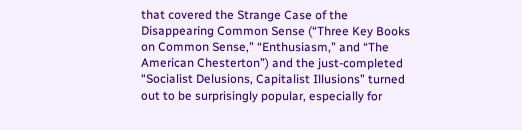that covered the Strange Case of the Disappearing Common Sense (“Three Key Books on Common Sense,” “Enthusiasm,” and “The American Chesterton”) and the just-completed “Socialist Delusions, Capitalist Illusions” turned out to be surprisingly popular, especially for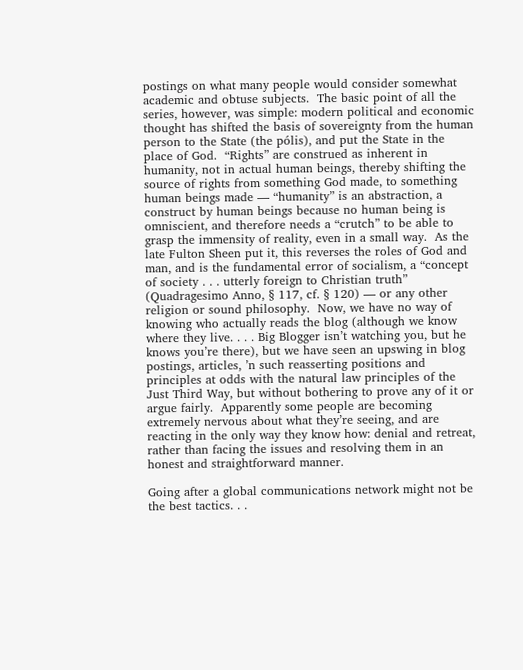postings on what many people would consider somewhat academic and obtuse subjects.  The basic point of all the series, however, was simple: modern political and economic thought has shifted the basis of sovereignty from the human person to the State (the pólis), and put the State in the place of God.  “Rights” are construed as inherent in humanity, not in actual human beings, thereby shifting the source of rights from something God made, to something human beings made — “humanity” is an abstraction, a construct by human beings because no human being is omniscient, and therefore needs a “crutch” to be able to grasp the immensity of reality, even in a small way.  As the late Fulton Sheen put it, this reverses the roles of God and man, and is the fundamental error of socialism, a “concept of society . . . utterly foreign to Christian truth” (Quadragesimo Anno, § 117, cf. § 120) — or any other religion or sound philosophy.  Now, we have no way of knowing who actually reads the blog (although we know where they live. . . . Big Blogger isn’t watching you, but he knows you’re there), but we have seen an upswing in blog postings, articles, ’n such reasserting positions and principles at odds with the natural law principles of the Just Third Way, but without bothering to prove any of it or argue fairly.  Apparently some people are becoming extremely nervous about what they’re seeing, and are reacting in the only way they know how: denial and retreat, rather than facing the issues and resolving them in an honest and straightforward manner.

Going after a global communications network might not be the best tactics. . .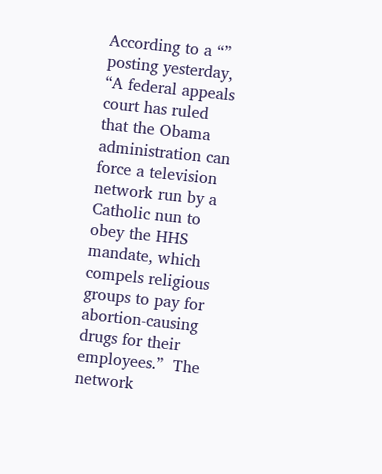According to a “” posting yesterday, “A federal appeals court has ruled that the Obama administration can force a television network run by a Catholic nun to obey the HHS mandate, which compels religious groups to pay for abortion-causing drugs for their employees.”  The network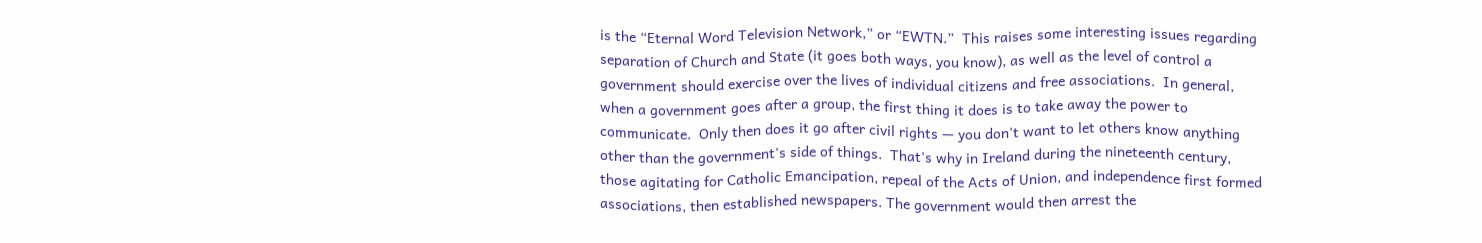is the “Eternal Word Television Network,” or “EWTN.”  This raises some interesting issues regarding separation of Church and State (it goes both ways, you know), as well as the level of control a government should exercise over the lives of individual citizens and free associations.  In general, when a government goes after a group, the first thing it does is to take away the power to communicate.  Only then does it go after civil rights — you don't want to let others know anything other than the government's side of things.  That's why in Ireland during the nineteenth century, those agitating for Catholic Emancipation, repeal of the Acts of Union, and independence first formed associations, then established newspapers. The government would then arrest the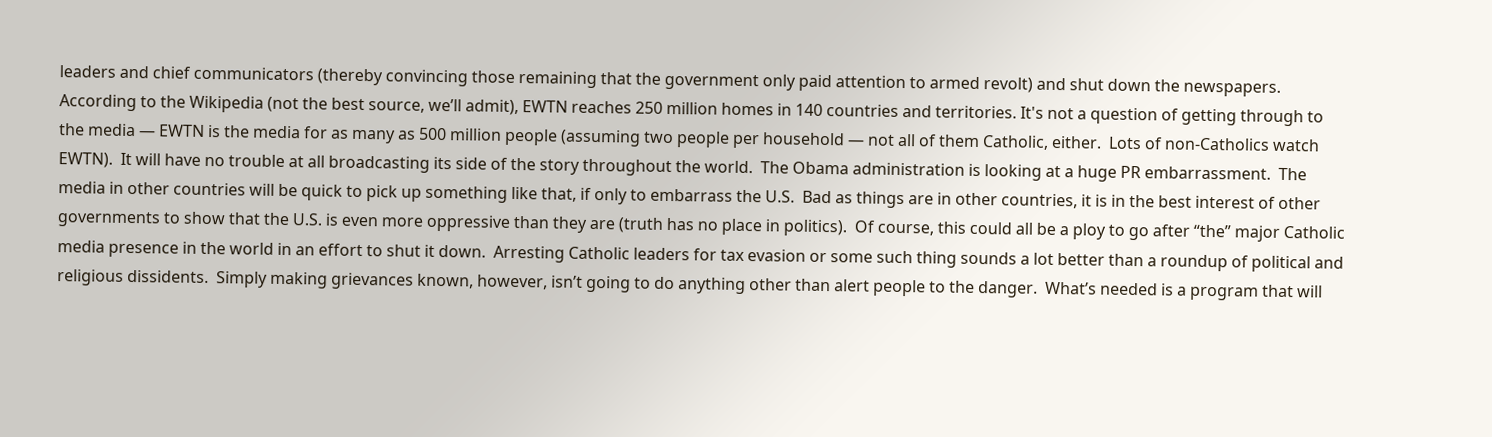leaders and chief communicators (thereby convincing those remaining that the government only paid attention to armed revolt) and shut down the newspapers.  According to the Wikipedia (not the best source, we’ll admit), EWTN reaches 250 million homes in 140 countries and territories. It's not a question of getting through to the media — EWTN is the media for as many as 500 million people (assuming two people per household — not all of them Catholic, either.  Lots of non-Catholics watch EWTN).  It will have no trouble at all broadcasting its side of the story throughout the world.  The Obama administration is looking at a huge PR embarrassment.  The media in other countries will be quick to pick up something like that, if only to embarrass the U.S.  Bad as things are in other countries, it is in the best interest of other governments to show that the U.S. is even more oppressive than they are (truth has no place in politics).  Of course, this could all be a ploy to go after “the” major Catholic media presence in the world in an effort to shut it down.  Arresting Catholic leaders for tax evasion or some such thing sounds a lot better than a roundup of political and religious dissidents.  Simply making grievances known, however, isn’t going to do anything other than alert people to the danger.  What’s needed is a program that will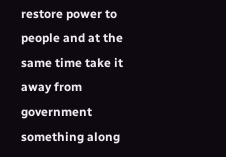restore power to people and at the same time take it away from government something along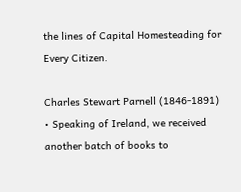the lines of Capital Homesteading for Every Citizen.

Charles Stewart Parnell (1846-1891)
• Speaking of Ireland, we received another batch of books to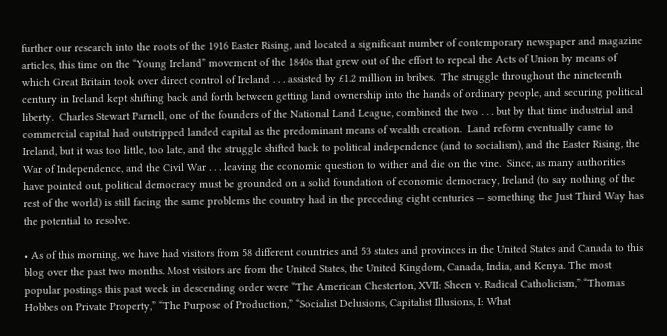further our research into the roots of the 1916 Easter Rising, and located a significant number of contemporary newspaper and magazine articles, this time on the “Young Ireland” movement of the 1840s that grew out of the effort to repeal the Acts of Union by means of which Great Britain took over direct control of Ireland . . . assisted by £1.2 million in bribes.  The struggle throughout the nineteenth century in Ireland kept shifting back and forth between getting land ownership into the hands of ordinary people, and securing political liberty.  Charles Stewart Parnell, one of the founders of the National Land League, combined the two . . . but by that time industrial and commercial capital had outstripped landed capital as the predominant means of wealth creation.  Land reform eventually came to Ireland, but it was too little, too late, and the struggle shifted back to political independence (and to socialism), and the Easter Rising, the War of Independence, and the Civil War . . . leaving the economic question to wither and die on the vine.  Since, as many authorities have pointed out, political democracy must be grounded on a solid foundation of economic democracy, Ireland (to say nothing of the rest of the world) is still facing the same problems the country had in the preceding eight centuries — something the Just Third Way has the potential to resolve.

• As of this morning, we have had visitors from 58 different countries and 53 states and provinces in the United States and Canada to this blog over the past two months. Most visitors are from the United States, the United Kingdom, Canada, India, and Kenya. The most popular postings this past week in descending order were “The American Chesterton, XVII: Sheen v. Radical Catholicism,” “Thomas Hobbes on Private Property,” “The Purpose of Production,” “Socialist Delusions, Capitalist Illusions, I: What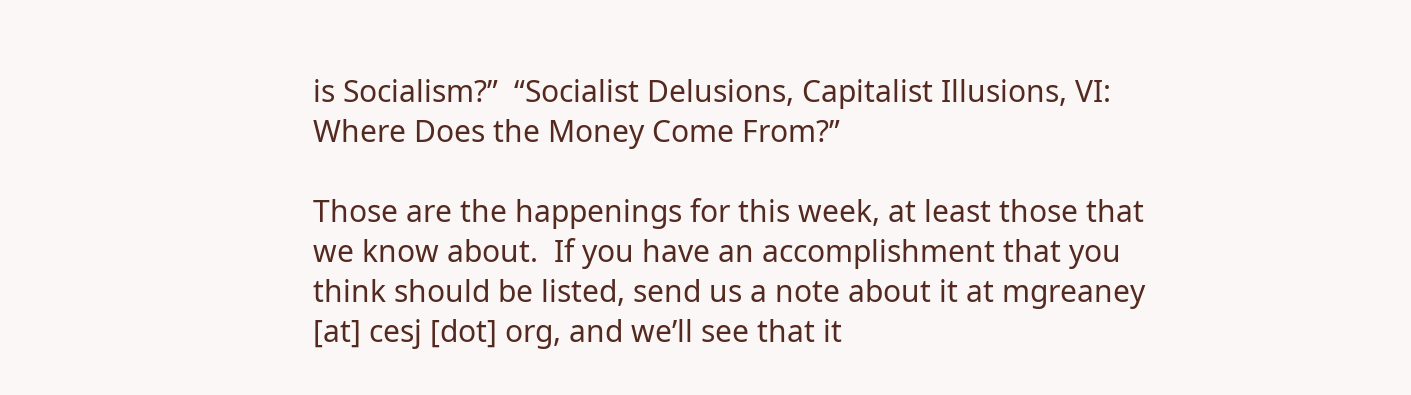is Socialism?”  “Socialist Delusions, Capitalist Illusions, VI: Where Does the Money Come From?”

Those are the happenings for this week, at least those that we know about.  If you have an accomplishment that you think should be listed, send us a note about it at mgreaney [at] cesj [dot] org, and we’ll see that it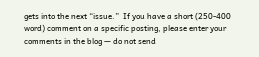gets into the next “issue.”  If you have a short (250-400 word) comment on a specific posting, please enter your comments in the blog — do not send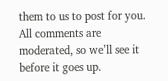them to us to post for you.  All comments are moderated, so we’ll see it before it goes up.